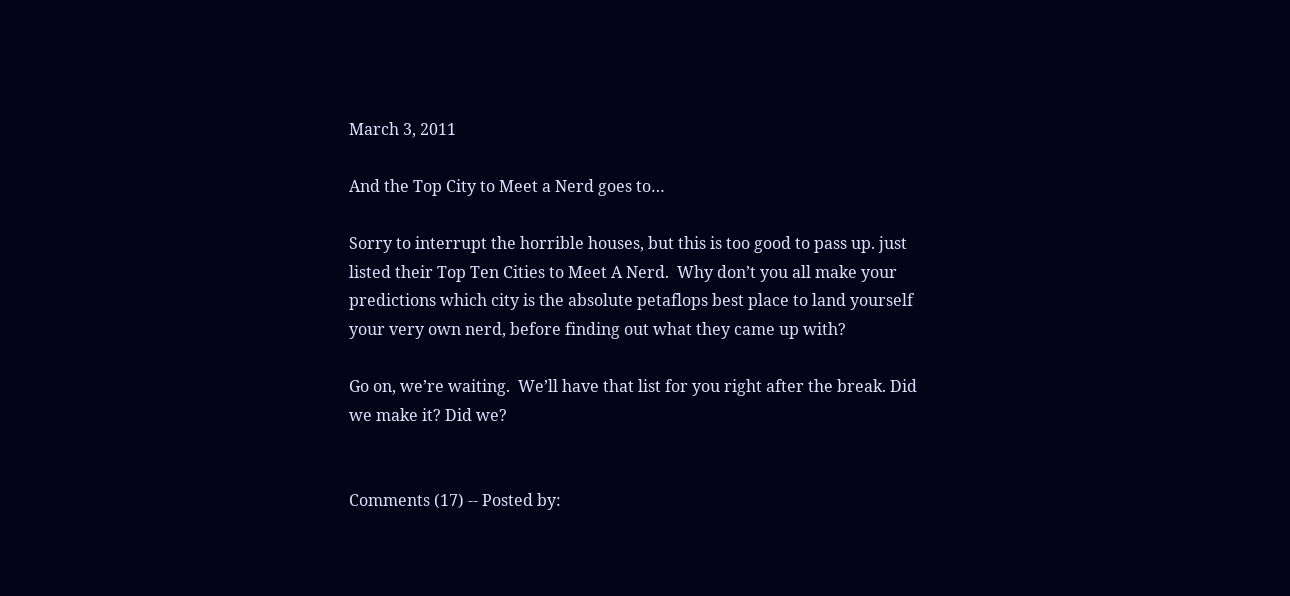March 3, 2011

And the Top City to Meet a Nerd goes to…

Sorry to interrupt the horrible houses, but this is too good to pass up. just listed their Top Ten Cities to Meet A Nerd.  Why don’t you all make your predictions which city is the absolute petaflops best place to land yourself your very own nerd, before finding out what they came up with?

Go on, we’re waiting.  We’ll have that list for you right after the break. Did we make it? Did we?


Comments (17) -- Posted by: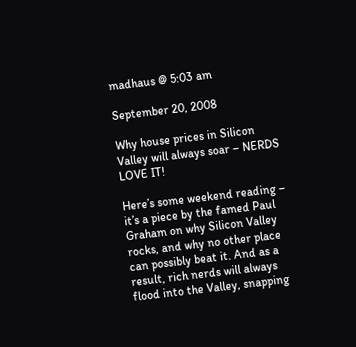madhaus @ 5:03 am

September 20, 2008

Why house prices in Silicon Valley will always soar – NERDS LOVE IT!

Here’s some weekend reading – it’s a piece by the famed Paul Graham on why Silicon Valley rocks, and why no other place can possibly beat it. And as a result, rich nerds will always flood into the Valley, snapping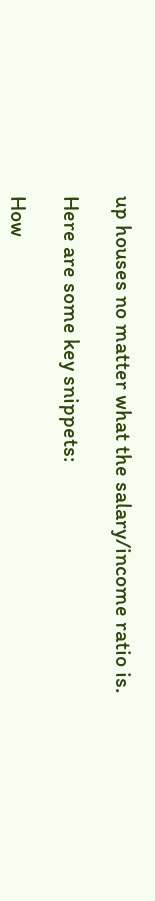up houses no matter what the salary/income ratio is.

Here are some key snippets:

How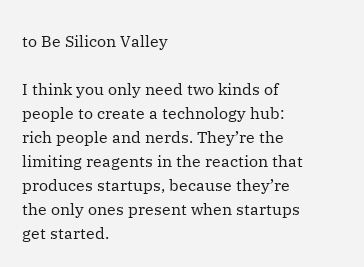to Be Silicon Valley

I think you only need two kinds of people to create a technology hub: rich people and nerds. They’re the limiting reagents in the reaction that produces startups, because they’re the only ones present when startups get started.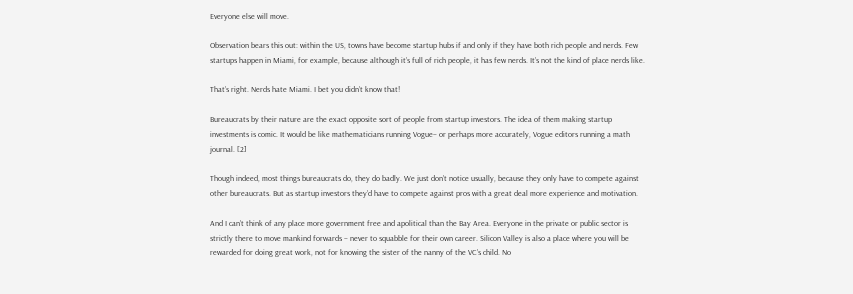Everyone else will move.

Observation bears this out: within the US, towns have become startup hubs if and only if they have both rich people and nerds. Few startups happen in Miami, for example, because although it’s full of rich people, it has few nerds. It’s not the kind of place nerds like.

That’s right. Nerds hate Miami. I bet you didn’t know that!

Bureaucrats by their nature are the exact opposite sort of people from startup investors. The idea of them making startup investments is comic. It would be like mathematicians running Vogue– or perhaps more accurately, Vogue editors running a math journal. [2]

Though indeed, most things bureaucrats do, they do badly. We just don’t notice usually, because they only have to compete against other bureaucrats. But as startup investors they’d have to compete against pros with a great deal more experience and motivation.

And I can’t think of any place more government free and apolitical than the Bay Area. Everyone in the private or public sector is strictly there to move mankind forwards – never to squabble for their own career. Silicon Valley is also a place where you will be rewarded for doing great work, not for knowing the sister of the nanny of the VC’s child. No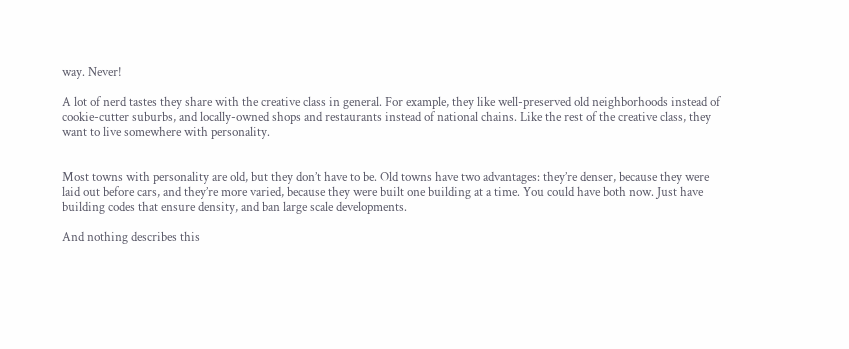way. Never!

A lot of nerd tastes they share with the creative class in general. For example, they like well-preserved old neighborhoods instead of cookie-cutter suburbs, and locally-owned shops and restaurants instead of national chains. Like the rest of the creative class, they want to live somewhere with personality.


Most towns with personality are old, but they don’t have to be. Old towns have two advantages: they’re denser, because they were laid out before cars, and they’re more varied, because they were built one building at a time. You could have both now. Just have building codes that ensure density, and ban large scale developments.

And nothing describes this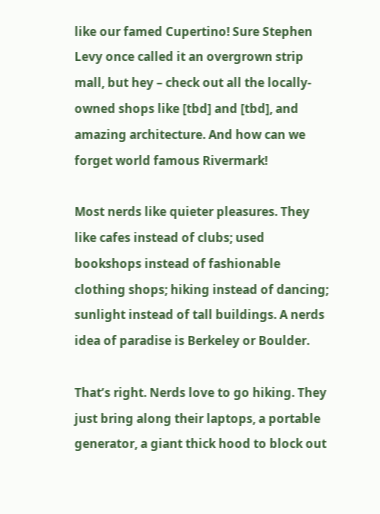like our famed Cupertino! Sure Stephen Levy once called it an overgrown strip mall, but hey – check out all the locally-owned shops like [tbd] and [tbd], and amazing architecture. And how can we forget world famous Rivermark!

Most nerds like quieter pleasures. They like cafes instead of clubs; used bookshops instead of fashionable clothing shops; hiking instead of dancing; sunlight instead of tall buildings. A nerds idea of paradise is Berkeley or Boulder.

That’s right. Nerds love to go hiking. They just bring along their laptops, a portable generator, a giant thick hood to block out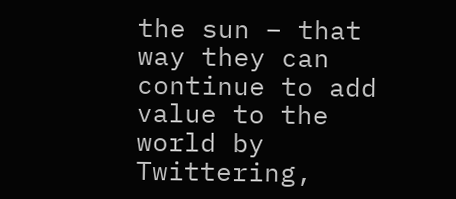the sun – that way they can continue to add value to the world by Twittering,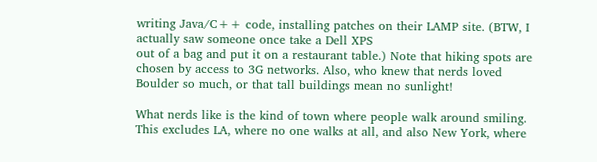writing Java/C++ code, installing patches on their LAMP site. (BTW, I actually saw someone once take a Dell XPS
out of a bag and put it on a restaurant table.) Note that hiking spots are chosen by access to 3G networks. Also, who knew that nerds loved Boulder so much, or that tall buildings mean no sunlight!

What nerds like is the kind of town where people walk around smiling. This excludes LA, where no one walks at all, and also New York, where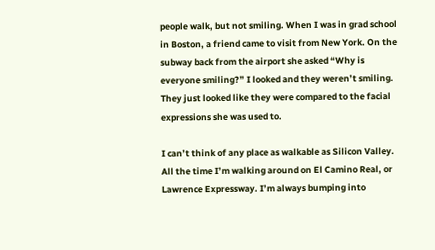people walk, but not smiling. When I was in grad school in Boston, a friend came to visit from New York. On the subway back from the airport she asked “Why is everyone smiling?” I looked and they weren’t smiling. They just looked like they were compared to the facial expressions she was used to.

I can’t think of any place as walkable as Silicon Valley. All the time I’m walking around on El Camino Real, or Lawrence Expressway. I’m always bumping into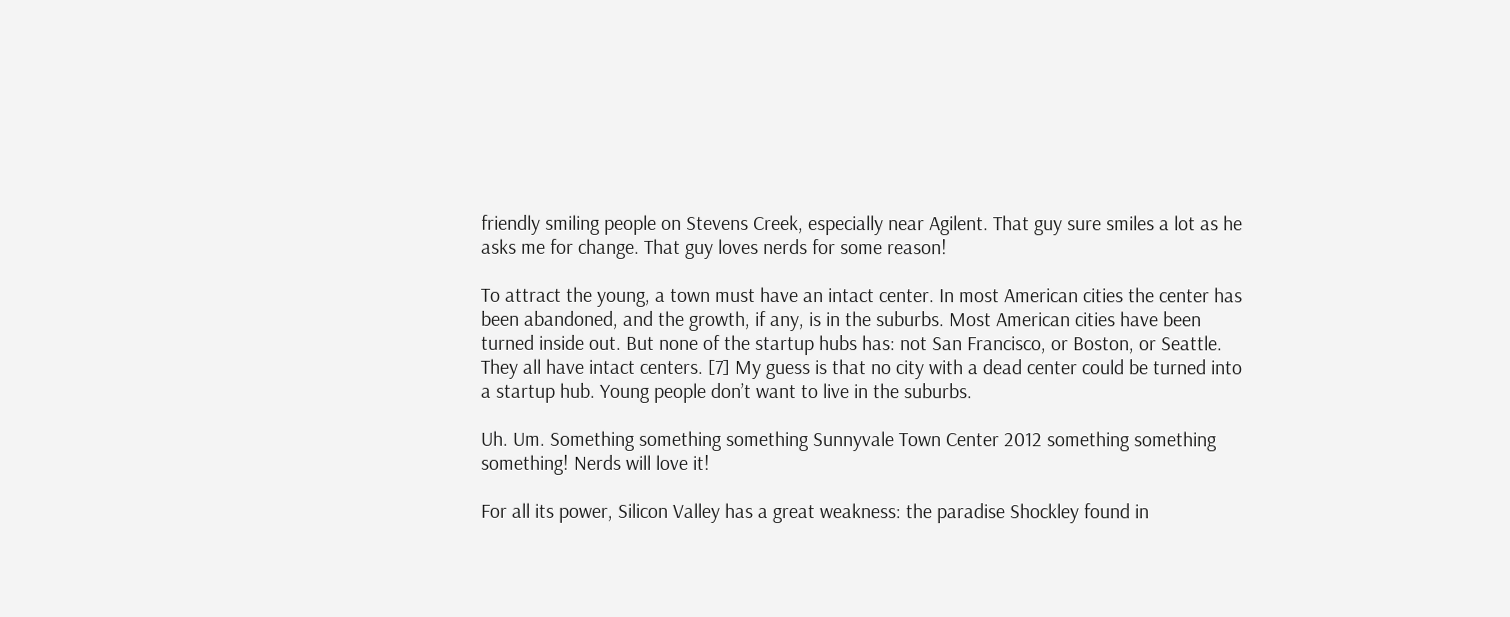friendly smiling people on Stevens Creek, especially near Agilent. That guy sure smiles a lot as he asks me for change. That guy loves nerds for some reason!

To attract the young, a town must have an intact center. In most American cities the center has been abandoned, and the growth, if any, is in the suburbs. Most American cities have been turned inside out. But none of the startup hubs has: not San Francisco, or Boston, or Seattle. They all have intact centers. [7] My guess is that no city with a dead center could be turned into a startup hub. Young people don’t want to live in the suburbs.

Uh. Um. Something something something Sunnyvale Town Center 2012 something something something! Nerds will love it!

For all its power, Silicon Valley has a great weakness: the paradise Shockley found in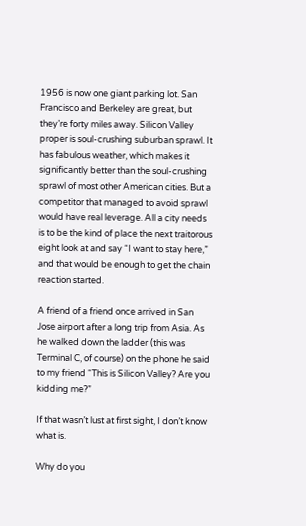1956 is now one giant parking lot. San Francisco and Berkeley are great, but they’re forty miles away. Silicon Valley proper is soul-crushing suburban sprawl. It has fabulous weather, which makes it significantly better than the soul-crushing sprawl of most other American cities. But a competitor that managed to avoid sprawl would have real leverage. All a city needs is to be the kind of place the next traitorous eight look at and say “I want to stay here,” and that would be enough to get the chain reaction started.

A friend of a friend once arrived in San Jose airport after a long trip from Asia. As he walked down the ladder (this was Terminal C, of course) on the phone he said to my friend “This is Silicon Valley? Are you kidding me?”

If that wasn’t lust at first sight, I don’t know what is.

Why do you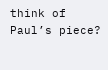think of Paul’s piece?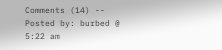Comments (14) -- Posted by: burbed @ 5:22 am